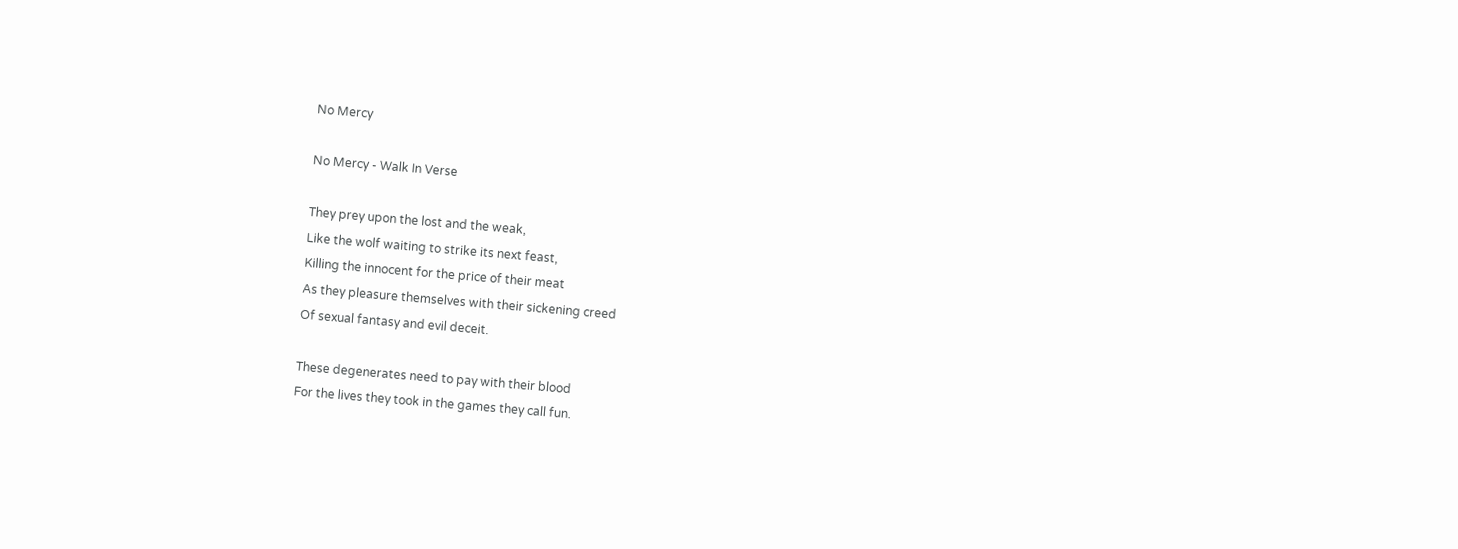No Mercy

No Mercy - Walk In Verse

They prey upon the lost and the weak,
Like the wolf waiting to strike its next feast,
Killing the innocent for the price of their meat
As they pleasure themselves with their sickening creed
Of sexual fantasy and evil deceit.

These degenerates need to pay with their blood
For the lives they took in the games they call fun.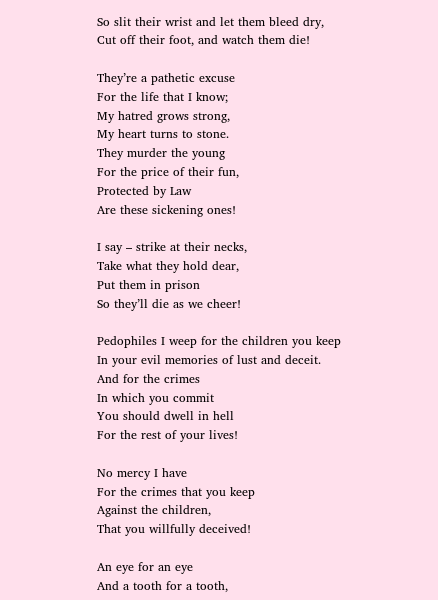So slit their wrist and let them bleed dry,
Cut off their foot, and watch them die!

They’re a pathetic excuse
For the life that I know;
My hatred grows strong,
My heart turns to stone.
They murder the young
For the price of their fun,
Protected by Law
Are these sickening ones!

I say – strike at their necks,
Take what they hold dear,
Put them in prison
So they’ll die as we cheer!

Pedophiles I weep for the children you keep
In your evil memories of lust and deceit.
And for the crimes
In which you commit
You should dwell in hell
For the rest of your lives!

No mercy I have
For the crimes that you keep
Against the children,
That you willfully deceived!

An eye for an eye
And a tooth for a tooth,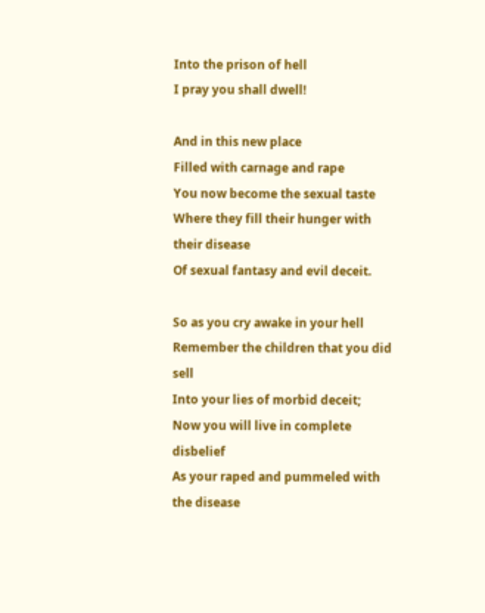Into the prison of hell
I pray you shall dwell!

And in this new place
Filled with carnage and rape
You now become the sexual taste
Where they fill their hunger with their disease
Of sexual fantasy and evil deceit.

So as you cry awake in your hell
Remember the children that you did sell
Into your lies of morbid deceit;
Now you will live in complete disbelief
As your raped and pummeled with the disease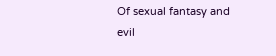Of sexual fantasy and evil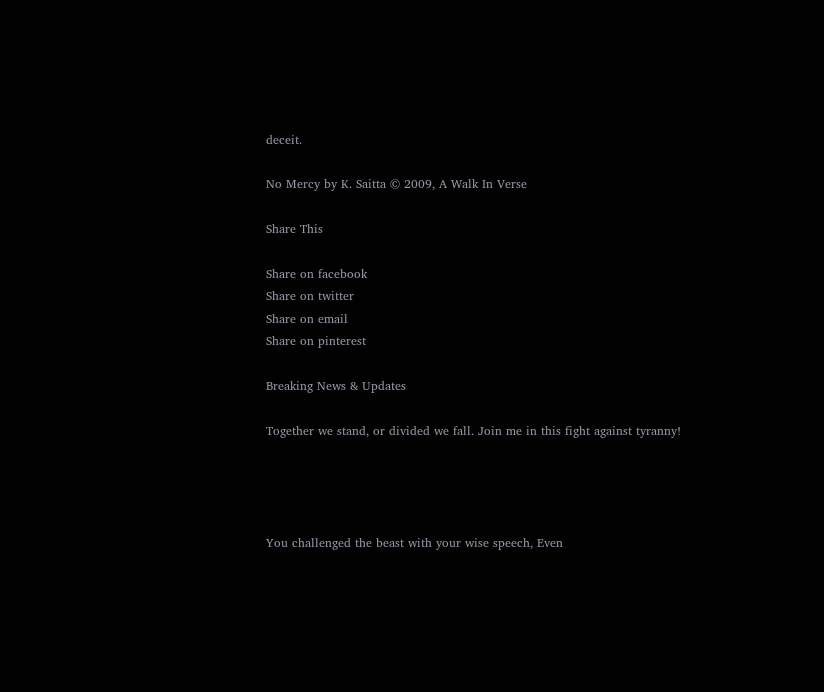deceit.

No Mercy by K. Saitta © 2009, A Walk In Verse

Share This

Share on facebook
Share on twitter
Share on email
Share on pinterest

Breaking News & Updates

Together we stand, or divided we fall. Join me in this fight against tyranny!




You challenged the beast with your wise speech, Even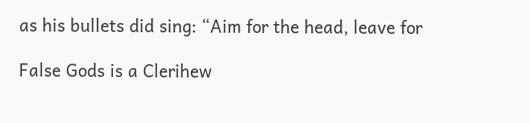as his bullets did sing: “Aim for the head, leave for

False Gods is a Clerihew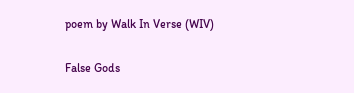poem by Walk In Verse (WIV)

False Gods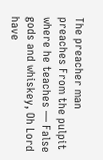The preacher man preaches From the pulpit where he teaches — False gods and whiskey, Oh Lord have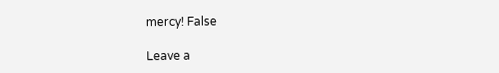mercy! False

Leave a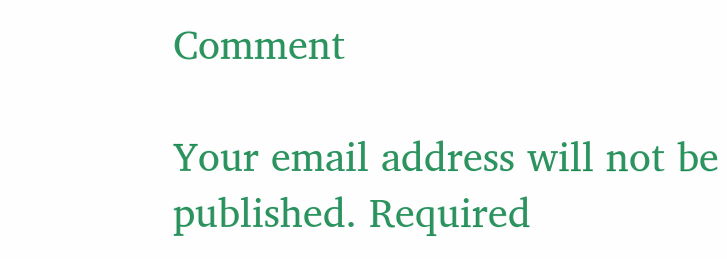Comment

Your email address will not be published. Required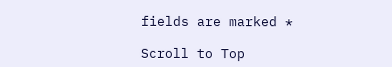fields are marked *

Scroll to Top